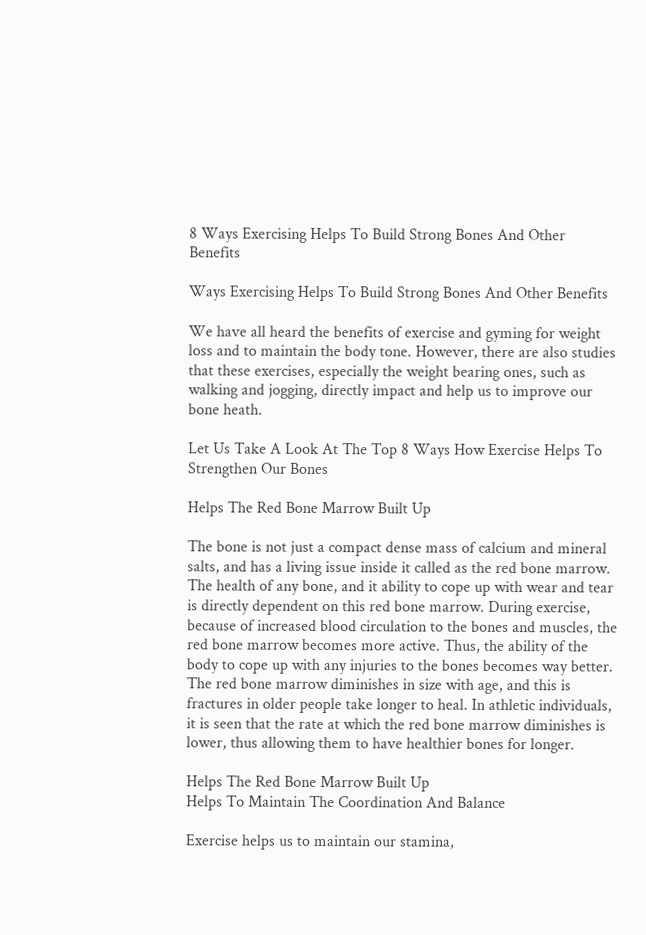8 Ways Exercising Helps To Build Strong Bones And Other Benefits

Ways Exercising Helps To Build Strong Bones And Other Benefits

We have all heard the benefits of exercise and gyming for weight loss and to maintain the body tone. However, there are also studies that these exercises, especially the weight bearing ones, such as walking and jogging, directly impact and help us to improve our bone heath.

Let Us Take A Look At The Top 8 Ways How Exercise Helps To Strengthen Our Bones

Helps The Red Bone Marrow Built Up

The bone is not just a compact dense mass of calcium and mineral salts, and has a living issue inside it called as the red bone marrow. The health of any bone, and it ability to cope up with wear and tear is directly dependent on this red bone marrow. During exercise, because of increased blood circulation to the bones and muscles, the red bone marrow becomes more active. Thus, the ability of the body to cope up with any injuries to the bones becomes way better. The red bone marrow diminishes in size with age, and this is fractures in older people take longer to heal. In athletic individuals, it is seen that the rate at which the red bone marrow diminishes is lower, thus allowing them to have healthier bones for longer.

Helps The Red Bone Marrow Built Up
Helps To Maintain The Coordination And Balance

Exercise helps us to maintain our stamina,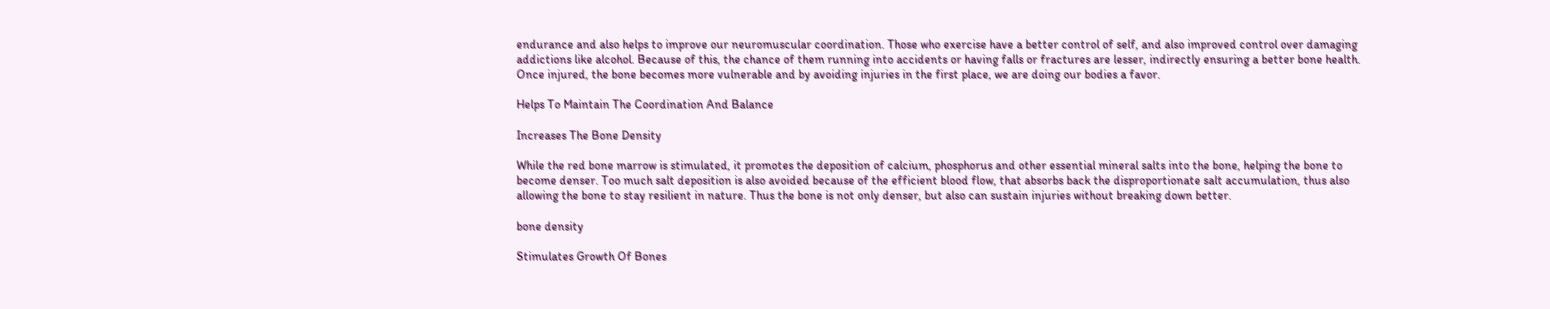endurance and also helps to improve our neuromuscular coordination. Those who exercise have a better control of self, and also improved control over damaging addictions like alcohol. Because of this, the chance of them running into accidents or having falls or fractures are lesser, indirectly ensuring a better bone health. Once injured, the bone becomes more vulnerable and by avoiding injuries in the first place, we are doing our bodies a favor.

Helps To Maintain The Coordination And Balance

Increases The Bone Density

While the red bone marrow is stimulated, it promotes the deposition of calcium, phosphorus and other essential mineral salts into the bone, helping the bone to become denser. Too much salt deposition is also avoided because of the efficient blood flow, that absorbs back the disproportionate salt accumulation, thus also allowing the bone to stay resilient in nature. Thus the bone is not only denser, but also can sustain injuries without breaking down better.

bone density

Stimulates Growth Of Bones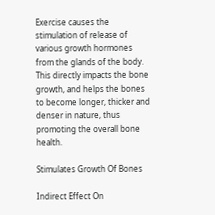Exercise causes the stimulation of release of various growth hormones from the glands of the body. This directly impacts the bone growth, and helps the bones to become longer, thicker and denser in nature, thus promoting the overall bone health.

Stimulates Growth Of Bones

Indirect Effect On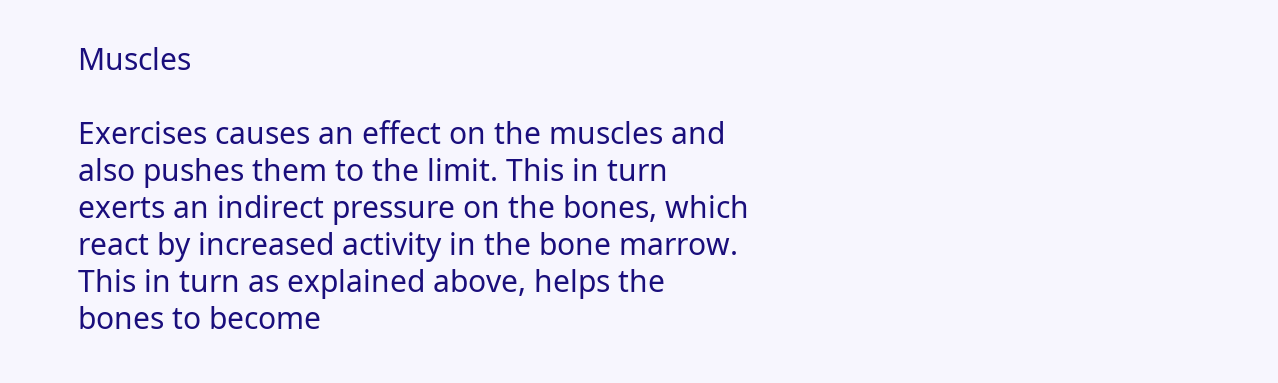Muscles

Exercises causes an effect on the muscles and also pushes them to the limit. This in turn exerts an indirect pressure on the bones, which react by increased activity in the bone marrow. This in turn as explained above, helps the bones to become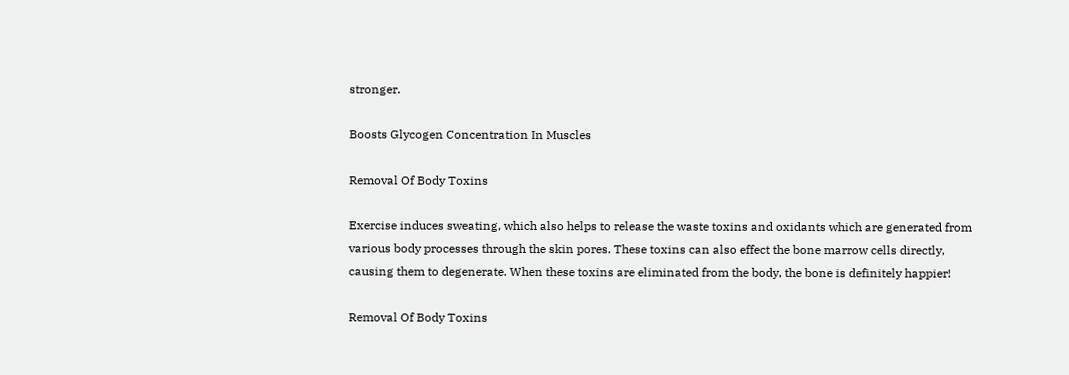stronger.

Boosts Glycogen Concentration In Muscles

Removal Of Body Toxins

Exercise induces sweating, which also helps to release the waste toxins and oxidants which are generated from various body processes through the skin pores. These toxins can also effect the bone marrow cells directly, causing them to degenerate. When these toxins are eliminated from the body, the bone is definitely happier!

Removal Of Body Toxins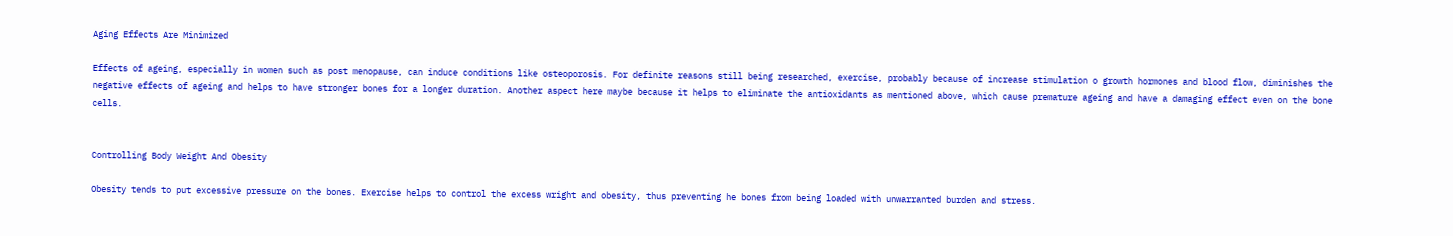Aging Effects Are Minimized

Effects of ageing, especially in women such as post menopause, can induce conditions like osteoporosis. For definite reasons still being researched, exercise, probably because of increase stimulation o growth hormones and blood flow, diminishes the negative effects of ageing and helps to have stronger bones for a longer duration. Another aspect here maybe because it helps to eliminate the antioxidants as mentioned above, which cause premature ageing and have a damaging effect even on the bone cells.


Controlling Body Weight And Obesity

Obesity tends to put excessive pressure on the bones. Exercise helps to control the excess wright and obesity, thus preventing he bones from being loaded with unwarranted burden and stress.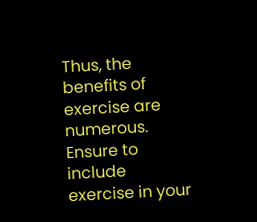Thus, the benefits of exercise are numerous. Ensure to include exercise in your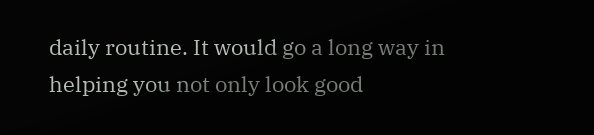daily routine. It would go a long way in helping you not only look good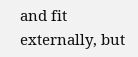and fit externally, but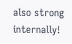also strong internally!